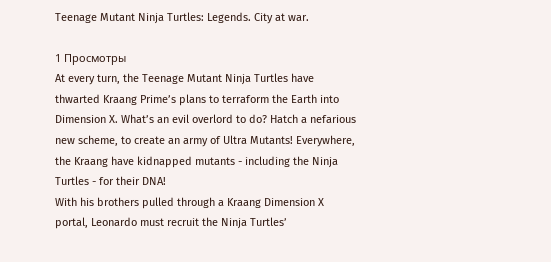Teenage Mutant Ninja Turtles: Legends. City at war.

1 Просмотры
At every turn, the Teenage Mutant Ninja Turtles have thwarted Kraang Prime’s plans to terraform the Earth into Dimension X. What’s an evil overlord to do? Hatch a nefarious new scheme, to create an army of Ultra Mutants! Everywhere, the Kraang have kidnapped mutants - including the Ninja Turtles - for their DNA!
With his brothers pulled through a Kraang Dimension X portal, Leonardo must recruit the Ninja Turtles’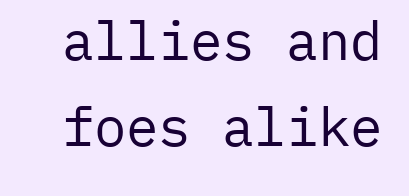allies and foes alike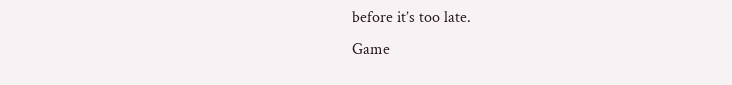before it’s too late.
Game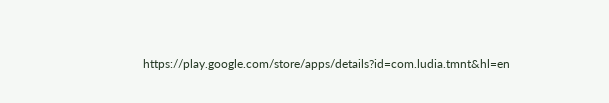https://play.google.com/store/apps/details?id=com.ludia.tmnt&hl=en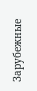Зарубежные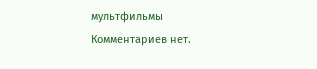мультфильмы
Комментариев нет.